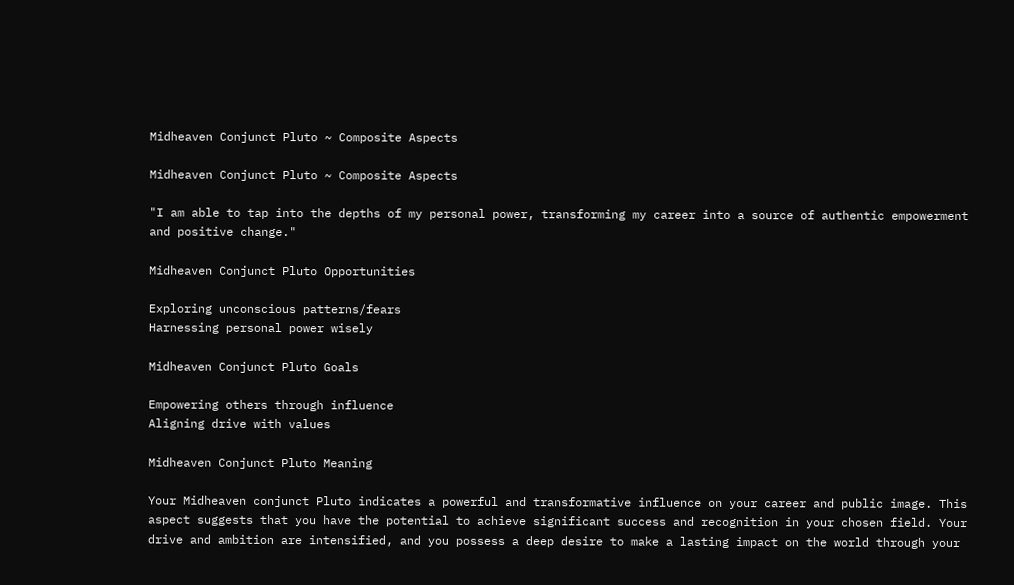Midheaven Conjunct Pluto ~ Composite Aspects

Midheaven Conjunct Pluto ~ Composite Aspects

"I am able to tap into the depths of my personal power, transforming my career into a source of authentic empowerment and positive change."

Midheaven Conjunct Pluto Opportunities

Exploring unconscious patterns/fears
Harnessing personal power wisely

Midheaven Conjunct Pluto Goals

Empowering others through influence
Aligning drive with values

Midheaven Conjunct Pluto Meaning

Your Midheaven conjunct Pluto indicates a powerful and transformative influence on your career and public image. This aspect suggests that you have the potential to achieve significant success and recognition in your chosen field. Your drive and ambition are intensified, and you possess a deep desire to make a lasting impact on the world through your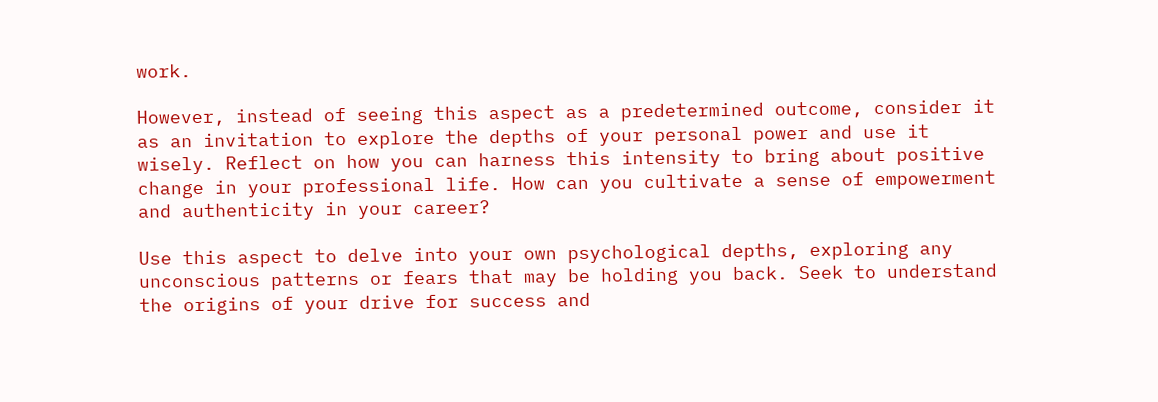work.

However, instead of seeing this aspect as a predetermined outcome, consider it as an invitation to explore the depths of your personal power and use it wisely. Reflect on how you can harness this intensity to bring about positive change in your professional life. How can you cultivate a sense of empowerment and authenticity in your career?

Use this aspect to delve into your own psychological depths, exploring any unconscious patterns or fears that may be holding you back. Seek to understand the origins of your drive for success and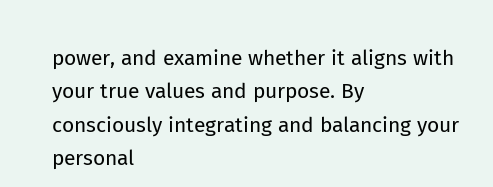power, and examine whether it aligns with your true values and purpose. By consciously integrating and balancing your personal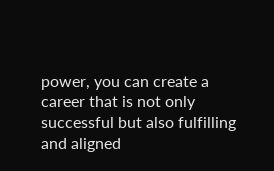power, you can create a career that is not only successful but also fulfilling and aligned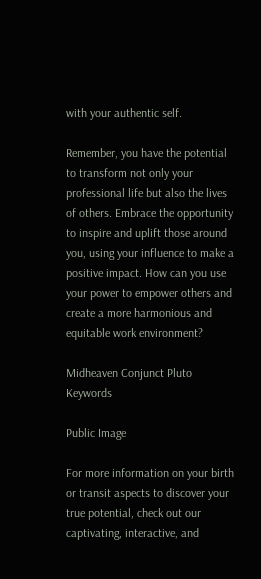with your authentic self.

Remember, you have the potential to transform not only your professional life but also the lives of others. Embrace the opportunity to inspire and uplift those around you, using your influence to make a positive impact. How can you use your power to empower others and create a more harmonious and equitable work environment?

Midheaven Conjunct Pluto Keywords

Public Image

For more information on your birth or transit aspects to discover your true potential, check out our captivating, interactive, and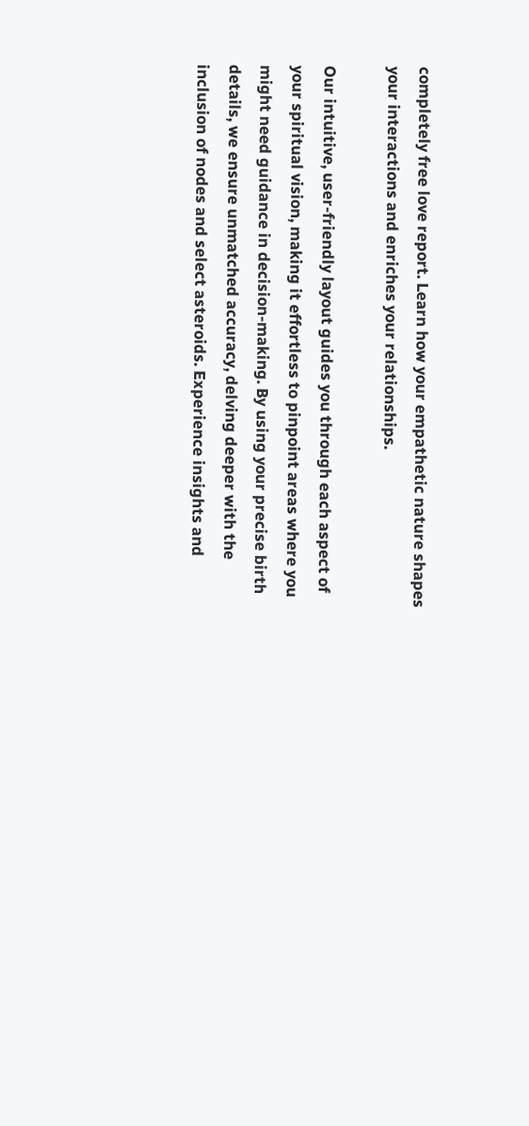completely free love report. Learn how your empathetic nature shapes your interactions and enriches your relationships.

Our intuitive, user-friendly layout guides you through each aspect of your spiritual vision, making it effortless to pinpoint areas where you might need guidance in decision-making. By using your precise birth details, we ensure unmatched accuracy, delving deeper with the inclusion of nodes and select asteroids. Experience insights and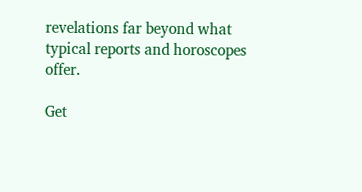revelations far beyond what typical reports and horoscopes offer.

Get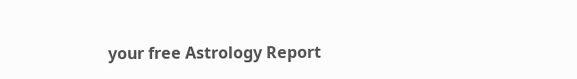your free Astrology Report